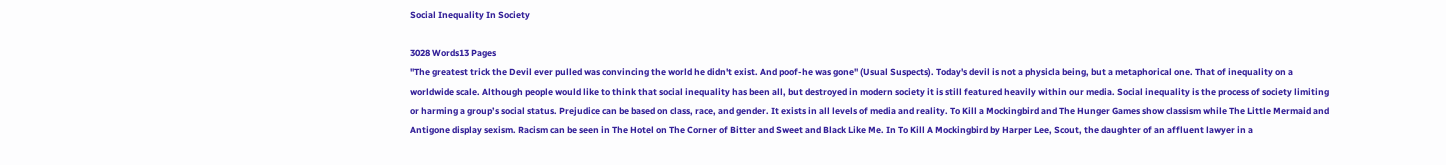Social Inequality In Society

3028 Words13 Pages
"The greatest trick the Devil ever pulled was convincing the world he didn't exist. And poof-he was gone" (Usual Suspects). Today's devil is not a physicla being, but a metaphorical one. That of inequality on a worldwide scale. Although people would like to think that social inequality has been all, but destroyed in modern society it is still featured heavily within our media. Social inequality is the process of society limiting or harming a group’s social status. Prejudice can be based on class, race, and gender. It exists in all levels of media and reality. To Kill a Mockingbird and The Hunger Games show classism while The Little Mermaid and Antigone display sexism. Racism can be seen in The Hotel on The Corner of Bitter and Sweet and Black Like Me. In To Kill A Mockingbird by Harper Lee, Scout, the daughter of an affluent lawyer in a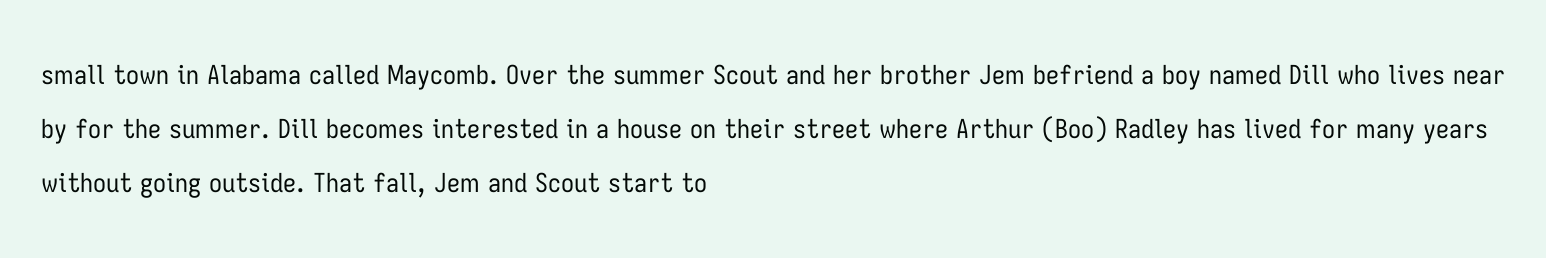small town in Alabama called Maycomb. Over the summer Scout and her brother Jem befriend a boy named Dill who lives near by for the summer. Dill becomes interested in a house on their street where Arthur (Boo) Radley has lived for many years without going outside. That fall, Jem and Scout start to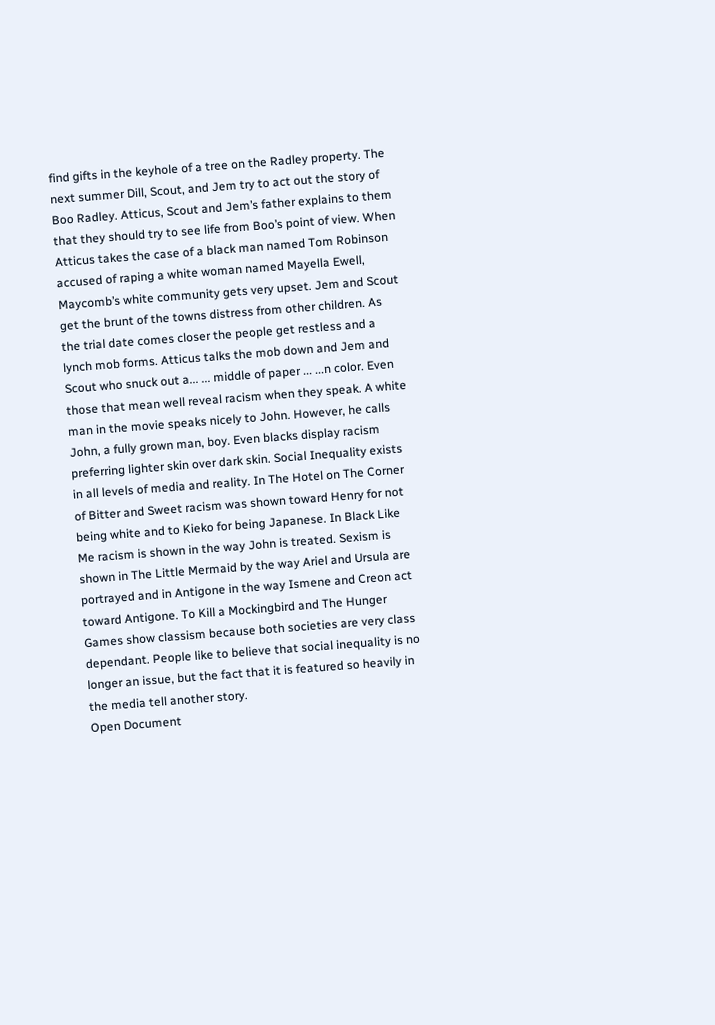find gifts in the keyhole of a tree on the Radley property. The next summer Dill, Scout, and Jem try to act out the story of Boo Radley. Atticus, Scout and Jem’s father explains to them that they should try to see life from Boo’s point of view. When Atticus takes the case of a black man named Tom Robinson accused of raping a white woman named Mayella Ewell, Maycomb’s white community gets very upset. Jem and Scout get the brunt of the towns distress from other children. As the trial date comes closer the people get restless and a lynch mob forms. Atticus talks the mob down and Jem and Scout who snuck out a... ... middle of paper ... ...n color. Even those that mean well reveal racism when they speak. A white man in the movie speaks nicely to John. However, he calls John, a fully grown man, boy. Even blacks display racism preferring lighter skin over dark skin. Social Inequality exists in all levels of media and reality. In The Hotel on The Corner of Bitter and Sweet racism was shown toward Henry for not being white and to Kieko for being Japanese. In Black Like Me racism is shown in the way John is treated. Sexism is shown in The Little Mermaid by the way Ariel and Ursula are portrayed and in Antigone in the way Ismene and Creon act toward Antigone. To Kill a Mockingbird and The Hunger Games show classism because both societies are very class dependant. People like to believe that social inequality is no longer an issue, but the fact that it is featured so heavily in the media tell another story.
Open Document